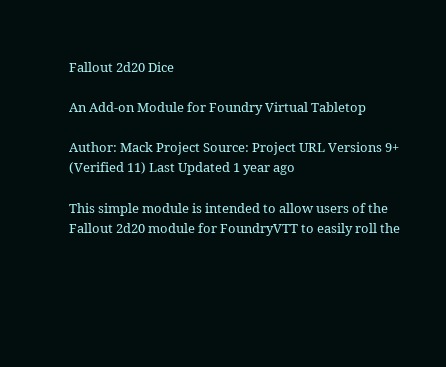Fallout 2d20 Dice

An Add-on Module for Foundry Virtual Tabletop

Author: Mack Project Source: Project URL Versions 9+ (Verified 11) Last Updated 1 year ago

This simple module is intended to allow users of the Fallout 2d20 module for FoundryVTT to easily roll the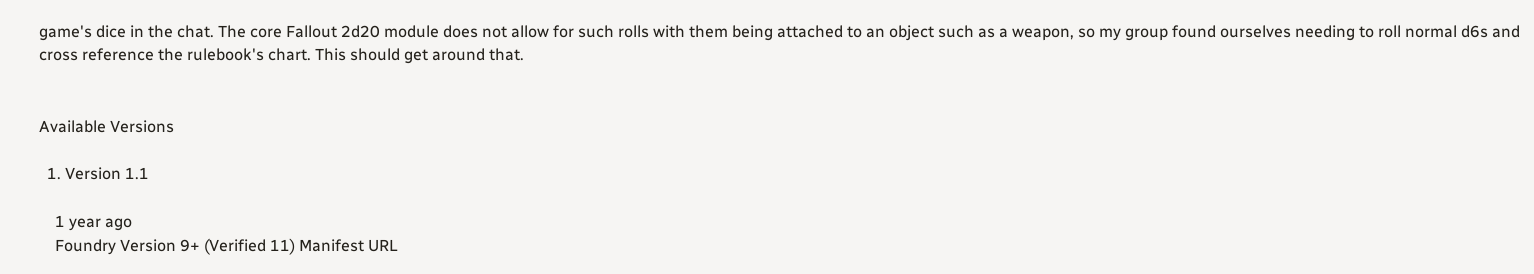game's dice in the chat. The core Fallout 2d20 module does not allow for such rolls with them being attached to an object such as a weapon, so my group found ourselves needing to roll normal d6s and cross reference the rulebook's chart. This should get around that.


Available Versions

  1. Version 1.1

    1 year ago
    Foundry Version 9+ (Verified 11) Manifest URL